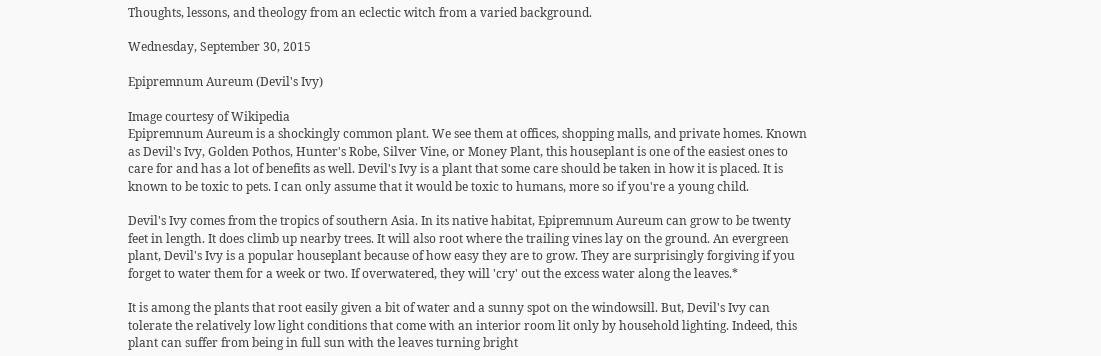Thoughts, lessons, and theology from an eclectic witch from a varied background.

Wednesday, September 30, 2015

Epipremnum Aureum (Devil's Ivy)

Image courtesy of Wikipedia
Epipremnum Aureum is a shockingly common plant. We see them at offices, shopping malls, and private homes. Known as Devil's Ivy, Golden Pothos, Hunter's Robe, Silver Vine, or Money Plant, this houseplant is one of the easiest ones to care for and has a lot of benefits as well. Devil's Ivy is a plant that some care should be taken in how it is placed. It is known to be toxic to pets. I can only assume that it would be toxic to humans, more so if you're a young child.

Devil's Ivy comes from the tropics of southern Asia. In its native habitat, Epipremnum Aureum can grow to be twenty feet in length. It does climb up nearby trees. It will also root where the trailing vines lay on the ground. An evergreen plant, Devil's Ivy is a popular houseplant because of how easy they are to grow. They are surprisingly forgiving if you forget to water them for a week or two. If overwatered, they will 'cry' out the excess water along the leaves.*

It is among the plants that root easily given a bit of water and a sunny spot on the windowsill. But, Devil's Ivy can tolerate the relatively low light conditions that come with an interior room lit only by household lighting. Indeed, this plant can suffer from being in full sun with the leaves turning bright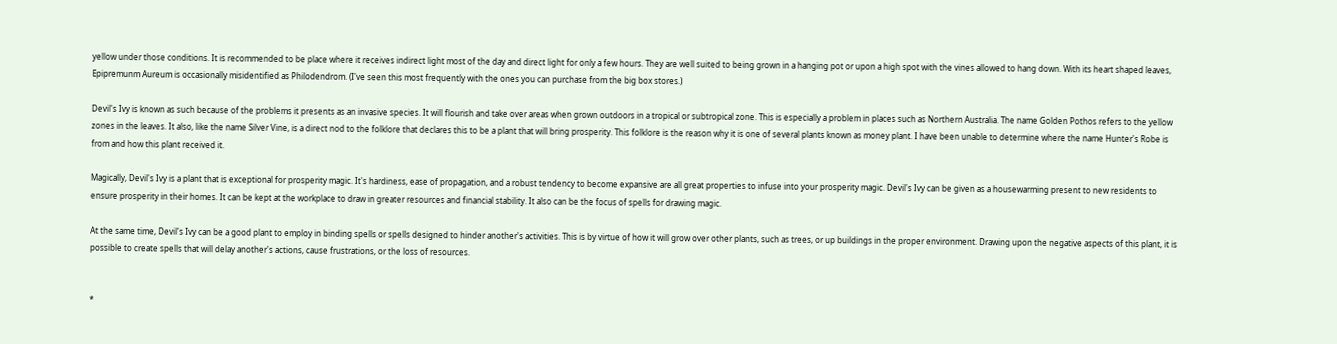yellow under those conditions. It is recommended to be place where it receives indirect light most of the day and direct light for only a few hours. They are well suited to being grown in a hanging pot or upon a high spot with the vines allowed to hang down. With its heart shaped leaves, Epipremunm Aureum is occasionally misidentified as Philodendrom. (I've seen this most frequently with the ones you can purchase from the big box stores.)

Devil's Ivy is known as such because of the problems it presents as an invasive species. It will flourish and take over areas when grown outdoors in a tropical or subtropical zone. This is especially a problem in places such as Northern Australia. The name Golden Pothos refers to the yellow zones in the leaves. It also, like the name Silver Vine, is a direct nod to the folklore that declares this to be a plant that will bring prosperity. This folklore is the reason why it is one of several plants known as money plant. I have been unable to determine where the name Hunter's Robe is from and how this plant received it.

Magically, Devil's Ivy is a plant that is exceptional for prosperity magic. It's hardiness, ease of propagation, and a robust tendency to become expansive are all great properties to infuse into your prosperity magic. Devil's Ivy can be given as a housewarming present to new residents to ensure prosperity in their homes. It can be kept at the workplace to draw in greater resources and financial stability. It also can be the focus of spells for drawing magic.

At the same time, Devil's Ivy can be a good plant to employ in binding spells or spells designed to hinder another's activities. This is by virtue of how it will grow over other plants, such as trees, or up buildings in the proper environment. Drawing upon the negative aspects of this plant, it is possible to create spells that will delay another's actions, cause frustrations, or the loss of resources.


*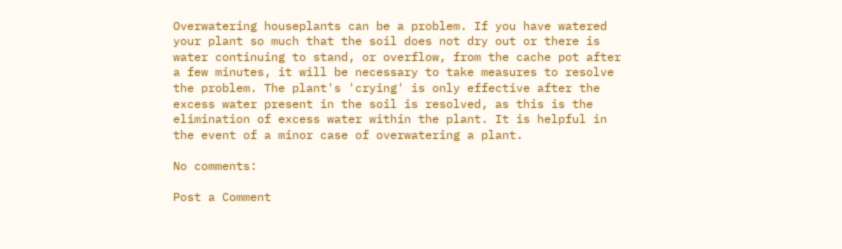Overwatering houseplants can be a problem. If you have watered your plant so much that the soil does not dry out or there is water continuing to stand, or overflow, from the cache pot after a few minutes, it will be necessary to take measures to resolve the problem. The plant's 'crying' is only effective after the excess water present in the soil is resolved, as this is the elimination of excess water within the plant. It is helpful in the event of a minor case of overwatering a plant.

No comments:

Post a Comment